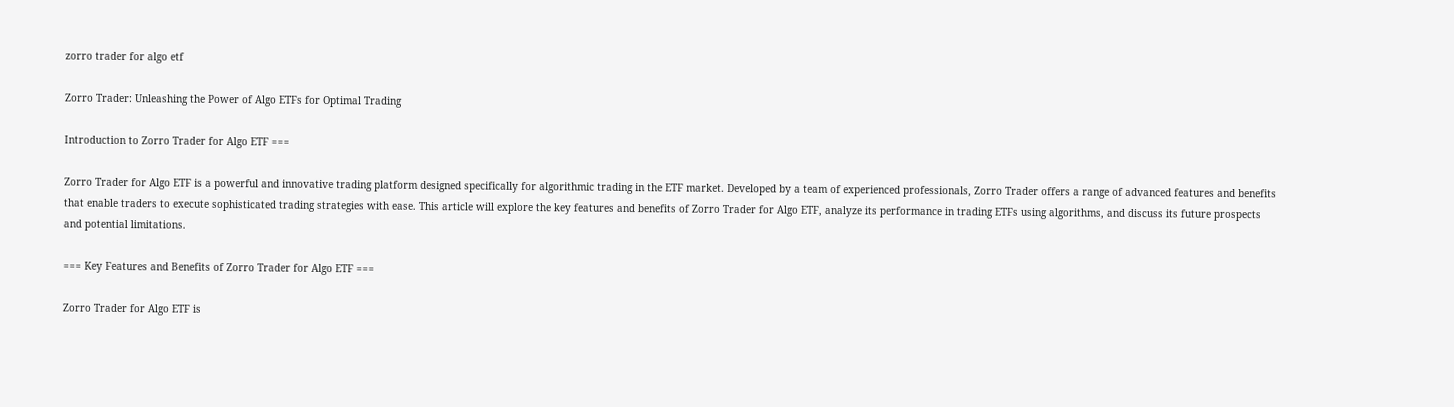zorro trader for algo etf

Zorro Trader: Unleashing the Power of Algo ETFs for Optimal Trading

Introduction to Zorro Trader for Algo ETF ===

Zorro Trader for Algo ETF is a powerful and innovative trading platform designed specifically for algorithmic trading in the ETF market. Developed by a team of experienced professionals, Zorro Trader offers a range of advanced features and benefits that enable traders to execute sophisticated trading strategies with ease. This article will explore the key features and benefits of Zorro Trader for Algo ETF, analyze its performance in trading ETFs using algorithms, and discuss its future prospects and potential limitations.

=== Key Features and Benefits of Zorro Trader for Algo ETF ===

Zorro Trader for Algo ETF is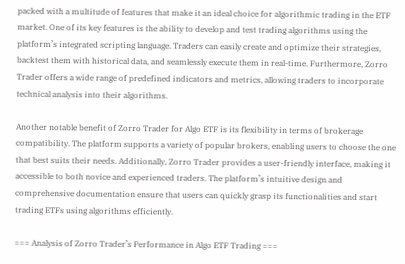packed with a multitude of features that make it an ideal choice for algorithmic trading in the ETF market. One of its key features is the ability to develop and test trading algorithms using the platform’s integrated scripting language. Traders can easily create and optimize their strategies, backtest them with historical data, and seamlessly execute them in real-time. Furthermore, Zorro Trader offers a wide range of predefined indicators and metrics, allowing traders to incorporate technical analysis into their algorithms.

Another notable benefit of Zorro Trader for Algo ETF is its flexibility in terms of brokerage compatibility. The platform supports a variety of popular brokers, enabling users to choose the one that best suits their needs. Additionally, Zorro Trader provides a user-friendly interface, making it accessible to both novice and experienced traders. The platform’s intuitive design and comprehensive documentation ensure that users can quickly grasp its functionalities and start trading ETFs using algorithms efficiently.

=== Analysis of Zorro Trader’s Performance in Algo ETF Trading ===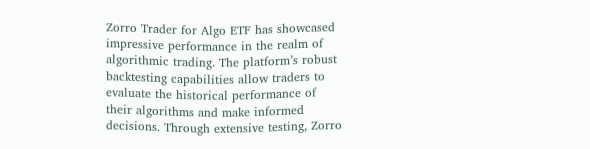Zorro Trader for Algo ETF has showcased impressive performance in the realm of algorithmic trading. The platform’s robust backtesting capabilities allow traders to evaluate the historical performance of their algorithms and make informed decisions. Through extensive testing, Zorro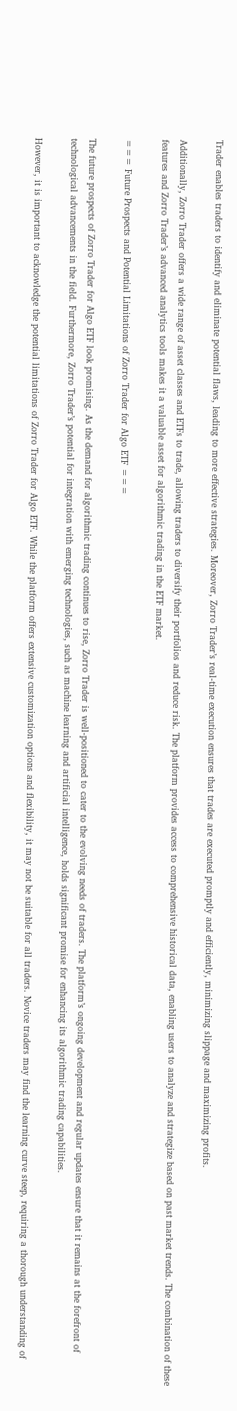Trader enables traders to identify and eliminate potential flaws, leading to more effective strategies. Moreover, Zorro Trader’s real-time execution ensures that trades are executed promptly and efficiently, minimizing slippage and maximizing profits.

Additionally, Zorro Trader offers a wide range of asset classes and ETFs to trade, allowing traders to diversify their portfolios and reduce risk. The platform provides access to comprehensive historical data, enabling users to analyze and strategize based on past market trends. The combination of these features and Zorro Trader’s advanced analytics tools makes it a valuable asset for algorithmic trading in the ETF market.

=== Future Prospects and Potential Limitations of Zorro Trader for Algo ETF ===

The future prospects of Zorro Trader for Algo ETF look promising. As the demand for algorithmic trading continues to rise, Zorro Trader is well-positioned to cater to the evolving needs of traders. The platform’s ongoing development and regular updates ensure that it remains at the forefront of technological advancements in the field. Furthermore, Zorro Trader’s potential for integration with emerging technologies, such as machine learning and artificial intelligence, holds significant promise for enhancing its algorithmic trading capabilities.

However, it is important to acknowledge the potential limitations of Zorro Trader for Algo ETF. While the platform offers extensive customization options and flexibility, it may not be suitable for all traders. Novice traders may find the learning curve steep, requiring a thorough understanding of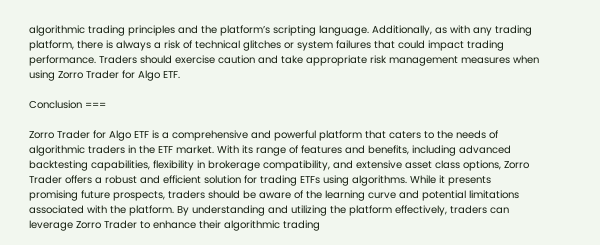algorithmic trading principles and the platform’s scripting language. Additionally, as with any trading platform, there is always a risk of technical glitches or system failures that could impact trading performance. Traders should exercise caution and take appropriate risk management measures when using Zorro Trader for Algo ETF.

Conclusion ===

Zorro Trader for Algo ETF is a comprehensive and powerful platform that caters to the needs of algorithmic traders in the ETF market. With its range of features and benefits, including advanced backtesting capabilities, flexibility in brokerage compatibility, and extensive asset class options, Zorro Trader offers a robust and efficient solution for trading ETFs using algorithms. While it presents promising future prospects, traders should be aware of the learning curve and potential limitations associated with the platform. By understanding and utilizing the platform effectively, traders can leverage Zorro Trader to enhance their algorithmic trading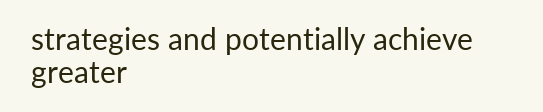strategies and potentially achieve greater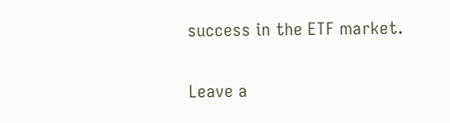success in the ETF market.

Leave a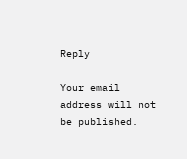Reply

Your email address will not be published.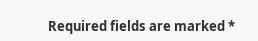Required fields are marked *